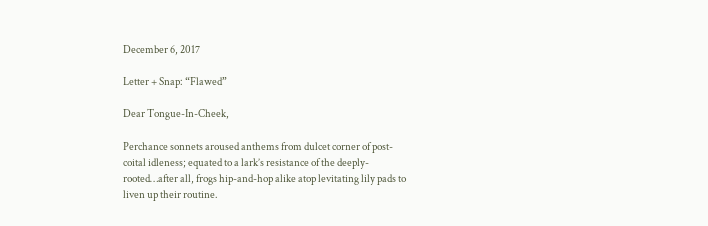December 6, 2017

Letter + Snap: “Flawed”

Dear Tongue-In-Cheek,

Perchance sonnets aroused anthems from dulcet corner of post-coital idleness; equated to a lark’s resistance of the deeply-rooted…after all, frogs hip-and-hop alike atop levitating lily pads to liven up their routine.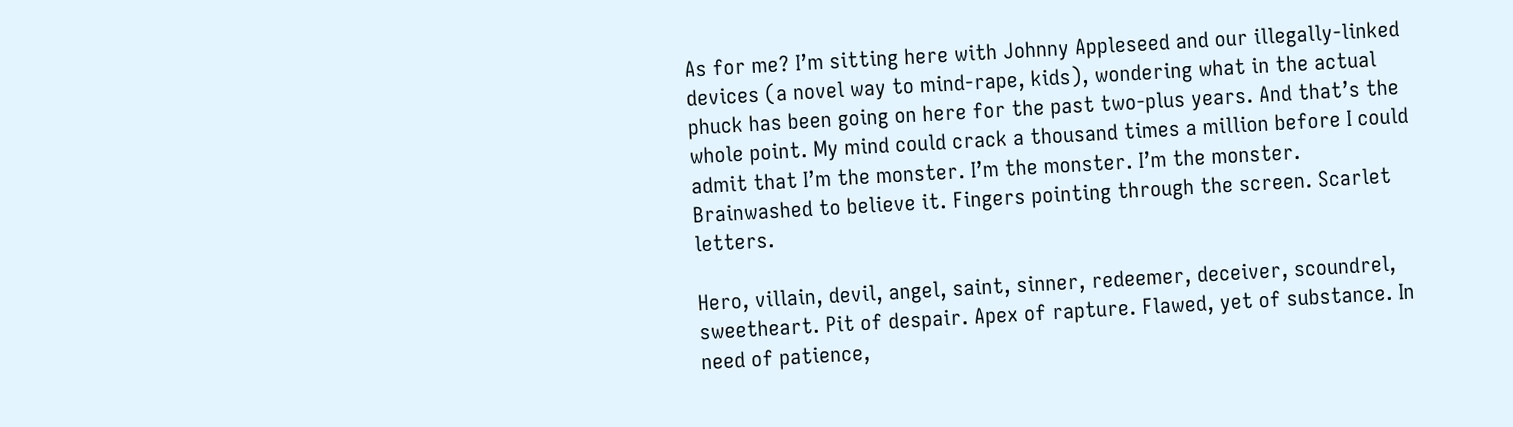As for me? I’m sitting here with Johnny Appleseed and our illegally-linked devices (a novel way to mind-rape, kids), wondering what in the actual phuck has been going on here for the past two-plus years. And that’s the whole point. My mind could crack a thousand times a million before I could admit that I’m the monster. I’m the monster. I’m the monster. Brainwashed to believe it. Fingers pointing through the screen. Scarlet letters.

Hero, villain, devil, angel, saint, sinner, redeemer, deceiver, scoundrel, sweetheart. Pit of despair. Apex of rapture. Flawed, yet of substance. In need of patience,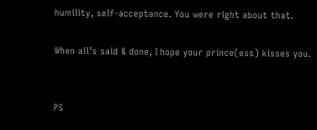humility, self-acceptance. You were right about that.

When all’s said & done, I hope your prince(ess) kisses you.


PS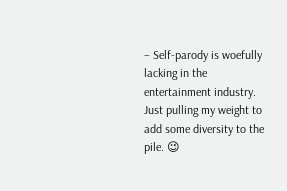– Self-parody is woefully lacking in the entertainment industry. Just pulling my weight to add some diversity to the pile. 😉